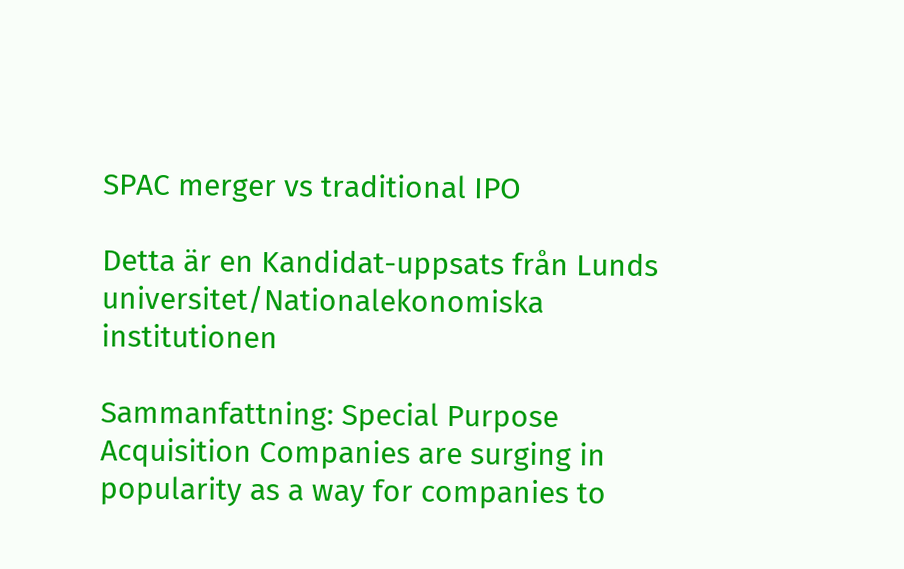SPAC merger vs traditional IPO

Detta är en Kandidat-uppsats från Lunds universitet/Nationalekonomiska institutionen

Sammanfattning: Special Purpose Acquisition Companies are surging in popularity as a way for companies to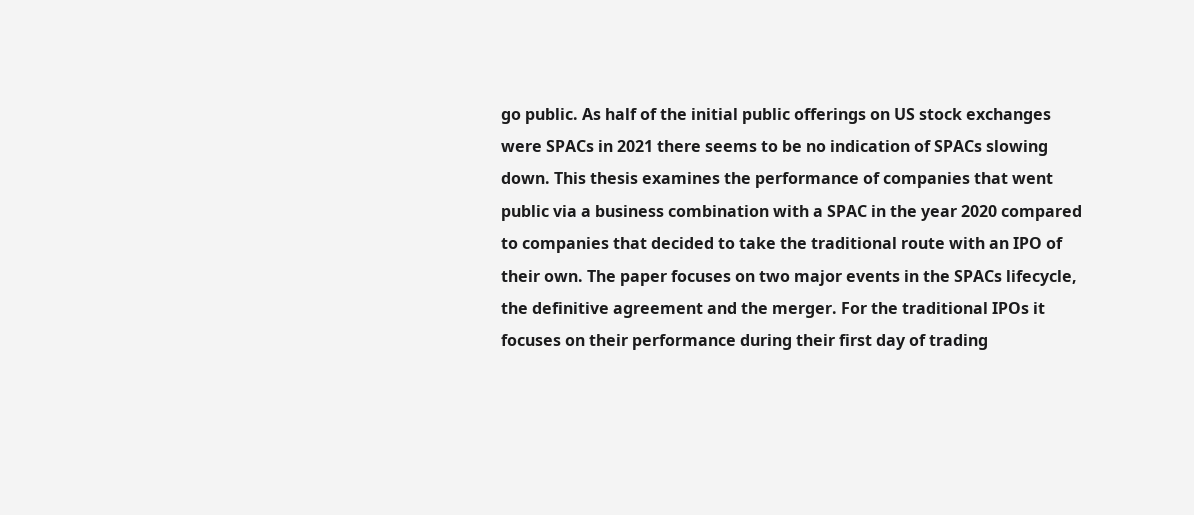go public. As half of the initial public offerings on US stock exchanges were SPACs in 2021 there seems to be no indication of SPACs slowing down. This thesis examines the performance of companies that went public via a business combination with a SPAC in the year 2020 compared to companies that decided to take the traditional route with an IPO of their own. The paper focuses on two major events in the SPACs lifecycle, the definitive agreement and the merger. For the traditional IPOs it focuses on their performance during their first day of trading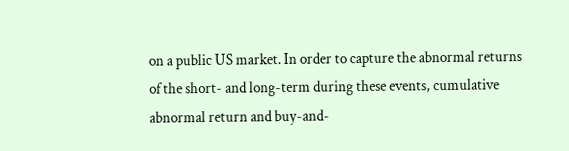on a public US market. In order to capture the abnormal returns of the short- and long-term during these events, cumulative abnormal return and buy-and-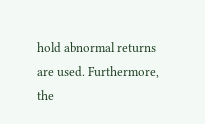hold abnormal returns are used. Furthermore, the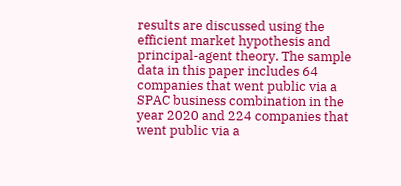results are discussed using the efficient market hypothesis and principal-agent theory. The sample data in this paper includes 64 companies that went public via a SPAC business combination in the year 2020 and 224 companies that went public via a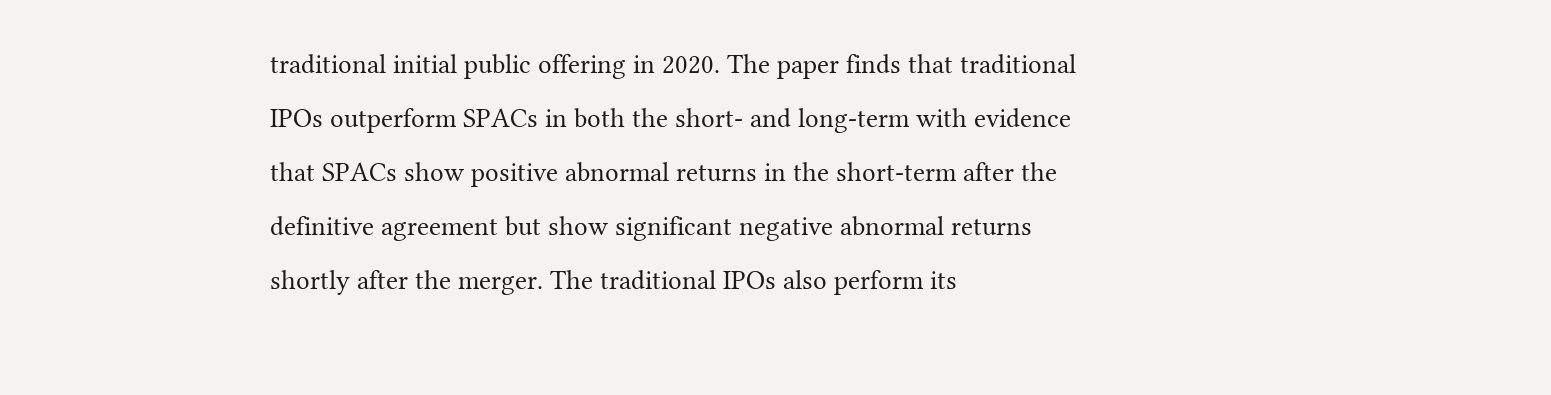traditional initial public offering in 2020. The paper finds that traditional IPOs outperform SPACs in both the short- and long-term with evidence that SPACs show positive abnormal returns in the short-term after the definitive agreement but show significant negative abnormal returns shortly after the merger. The traditional IPOs also perform its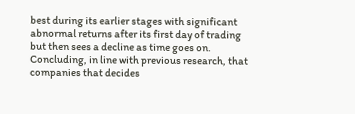best during its earlier stages with significant abnormal returns after its first day of trading but then sees a decline as time goes on. Concluding, in line with previous research, that companies that decides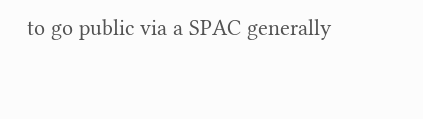to go public via a SPAC generally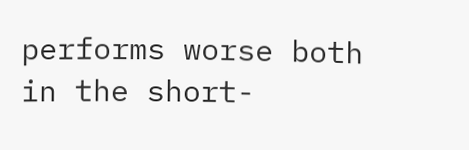performs worse both in the short-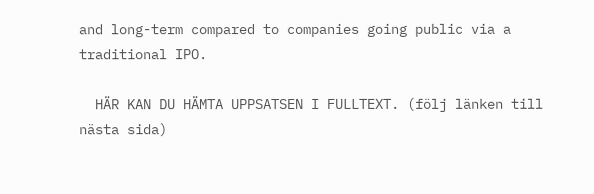and long-term compared to companies going public via a traditional IPO.

  HÄR KAN DU HÄMTA UPPSATSEN I FULLTEXT. (följ länken till nästa sida)